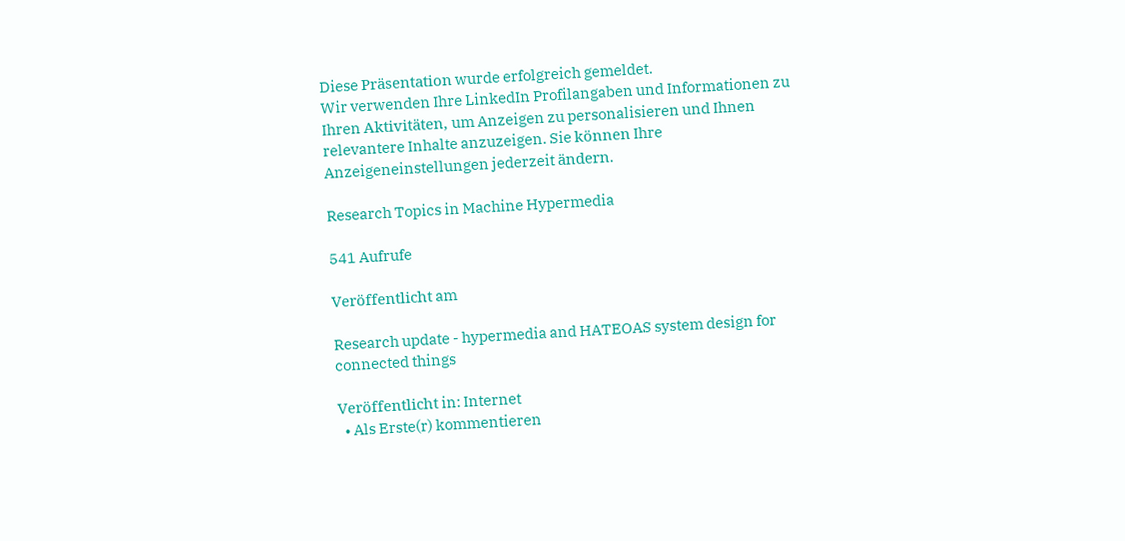Diese Präsentation wurde erfolgreich gemeldet.
Wir verwenden Ihre LinkedIn Profilangaben und Informationen zu Ihren Aktivitäten, um Anzeigen zu personalisieren und Ihnen relevantere Inhalte anzuzeigen. Sie können Ihre Anzeigeneinstellungen jederzeit ändern.

Research Topics in Machine Hypermedia

541 Aufrufe

Veröffentlicht am

Research update - hypermedia and HATEOAS system design for connected things

Veröffentlicht in: Internet
  • Als Erste(r) kommentieren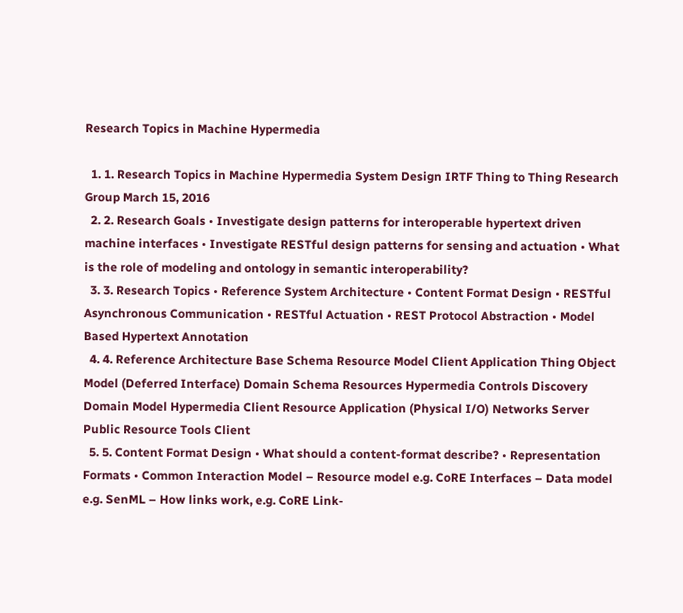Research Topics in Machine Hypermedia

  1. 1. Research Topics in Machine Hypermedia System Design IRTF Thing to Thing Research Group March 15, 2016
  2. 2. Research Goals • Investigate design patterns for interoperable hypertext driven machine interfaces • Investigate RESTful design patterns for sensing and actuation • What is the role of modeling and ontology in semantic interoperability?
  3. 3. Research Topics • Reference System Architecture • Content Format Design • RESTful Asynchronous Communication • RESTful Actuation • REST Protocol Abstraction • Model Based Hypertext Annotation
  4. 4. Reference Architecture Base Schema Resource Model Client Application Thing Object Model (Deferred Interface) Domain Schema Resources Hypermedia Controls Discovery Domain Model Hypermedia Client Resource Application (Physical I/O) Networks Server Public Resource Tools Client
  5. 5. Content Format Design • What should a content-format describe? • Representation Formats • Common Interaction Model – Resource model e.g. CoRE Interfaces – Data model e.g. SenML – How links work, e.g. CoRE Link-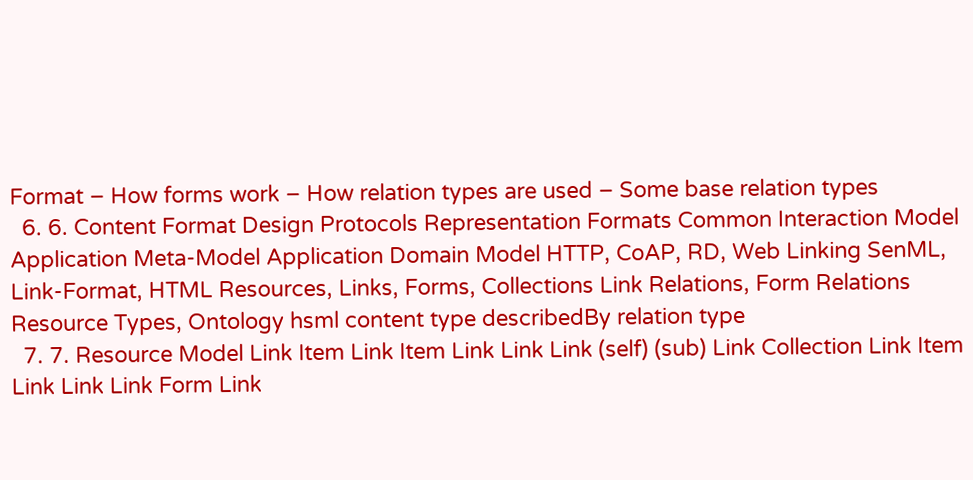Format – How forms work – How relation types are used – Some base relation types
  6. 6. Content Format Design Protocols Representation Formats Common Interaction Model Application Meta-Model Application Domain Model HTTP, CoAP, RD, Web Linking SenML, Link-Format, HTML Resources, Links, Forms, Collections Link Relations, Form Relations Resource Types, Ontology hsml content type describedBy relation type
  7. 7. Resource Model Link Item Link Item Link Link Link (self) (sub) Link Collection Link Item Link Link Link Form Link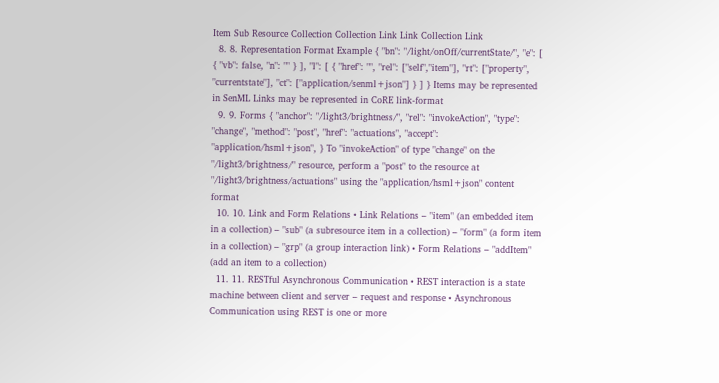Item Sub Resource Collection Collection Link Link Collection Link
  8. 8. Representation Format Example { "bn": "/light/onOff/currentState/", "e": [ { "vb": false, "n": "" } ], "l": [ { "href": "", "rel": ["self","item"], "rt": ["property", "currentstate"], "ct": ["application/senml+json"] } ] } Items may be represented in SenML Links may be represented in CoRE link-format
  9. 9. Forms { "anchor": "/light3/brightness/", "rel": "invokeAction", "type": "change", "method": "post", "href": "actuations", "accept": "application/hsml+json", } To "invokeAction" of type "change" on the "/light3/brightness/" resource, perform a "post" to the resource at "/light3/brightness/actuations" using the "application/hsml+json" content format
  10. 10. Link and Form Relations • Link Relations – "item" (an embedded item in a collection) – "sub" (a subresource item in a collection) – "form" (a form item in a collection) – "grp" (a group interaction link) • Form Relations – "addItem" (add an item to a collection)
  11. 11. RESTful Asynchronous Communication • REST interaction is a state machine between client and server – request and response • Asynchronous Communication using REST is one or more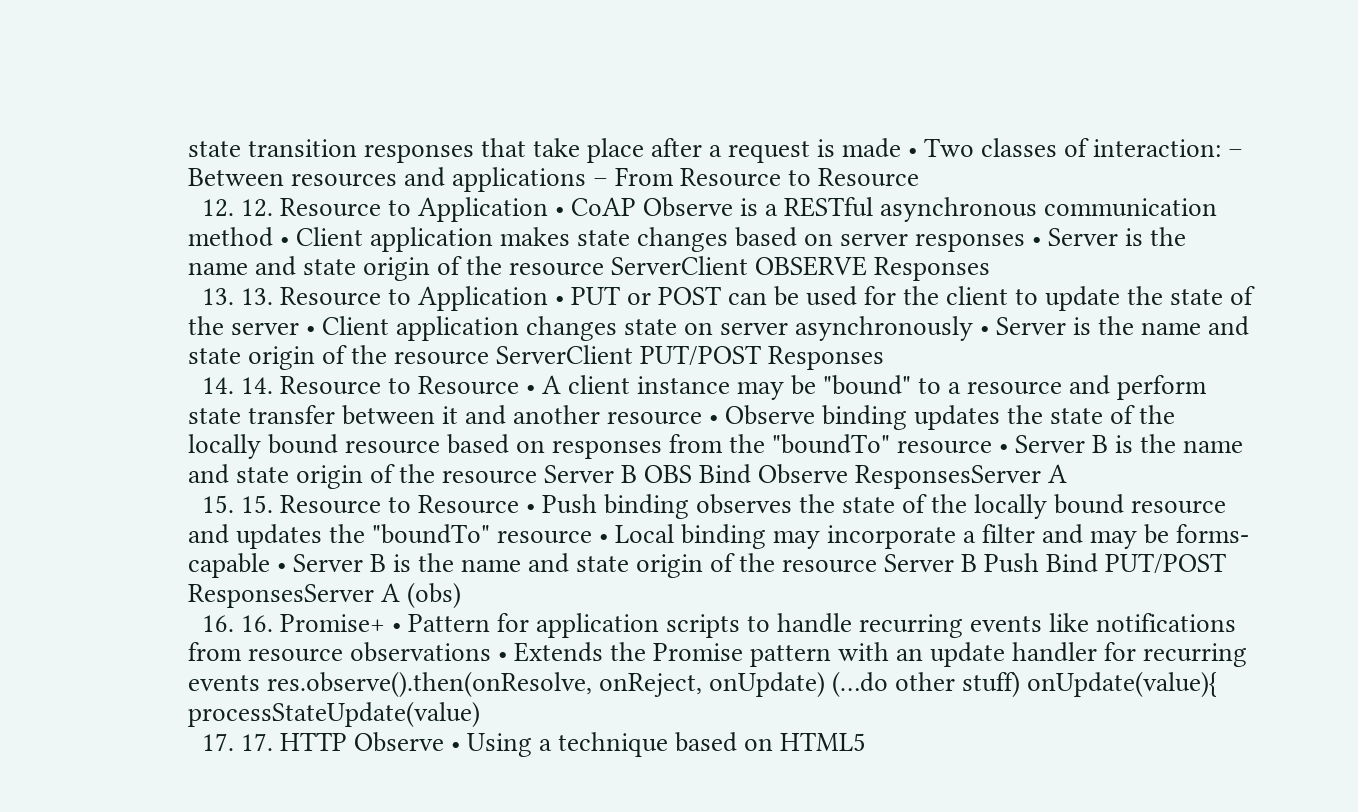state transition responses that take place after a request is made • Two classes of interaction: – Between resources and applications – From Resource to Resource
  12. 12. Resource to Application • CoAP Observe is a RESTful asynchronous communication method • Client application makes state changes based on server responses • Server is the name and state origin of the resource ServerClient OBSERVE Responses
  13. 13. Resource to Application • PUT or POST can be used for the client to update the state of the server • Client application changes state on server asynchronously • Server is the name and state origin of the resource ServerClient PUT/POST Responses
  14. 14. Resource to Resource • A client instance may be "bound" to a resource and perform state transfer between it and another resource • Observe binding updates the state of the locally bound resource based on responses from the "boundTo" resource • Server B is the name and state origin of the resource Server B OBS Bind Observe ResponsesServer A
  15. 15. Resource to Resource • Push binding observes the state of the locally bound resource and updates the "boundTo" resource • Local binding may incorporate a filter and may be forms- capable • Server B is the name and state origin of the resource Server B Push Bind PUT/POST ResponsesServer A (obs)
  16. 16. Promise+ • Pattern for application scripts to handle recurring events like notifications from resource observations • Extends the Promise pattern with an update handler for recurring events res.observe().then(onResolve, onReject, onUpdate) (…do other stuff) onUpdate(value){ processStateUpdate(value)
  17. 17. HTTP Observe • Using a technique based on HTML5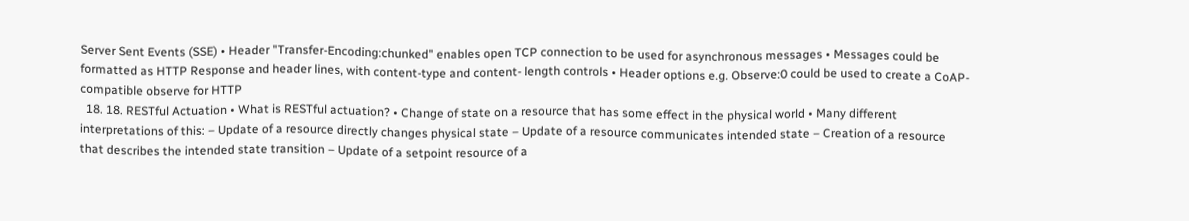Server Sent Events (SSE) • Header "Transfer-Encoding:chunked" enables open TCP connection to be used for asynchronous messages • Messages could be formatted as HTTP Response and header lines, with content-type and content- length controls • Header options e.g. Observe:0 could be used to create a CoAP-compatible observe for HTTP
  18. 18. RESTful Actuation • What is RESTful actuation? • Change of state on a resource that has some effect in the physical world • Many different interpretations of this: – Update of a resource directly changes physical state – Update of a resource communicates intended state – Creation of a resource that describes the intended state transition – Update of a setpoint resource of a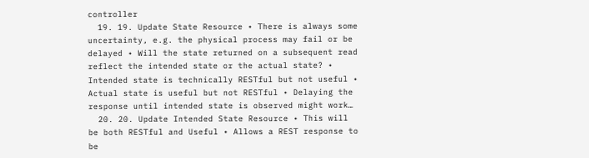controller
  19. 19. Update State Resource • There is always some uncertainty, e.g. the physical process may fail or be delayed • Will the state returned on a subsequent read reflect the intended state or the actual state? • Intended state is technically RESTful but not useful • Actual state is useful but not RESTful • Delaying the response until intended state is observed might work…
  20. 20. Update Intended State Resource • This will be both RESTful and Useful • Allows a REST response to be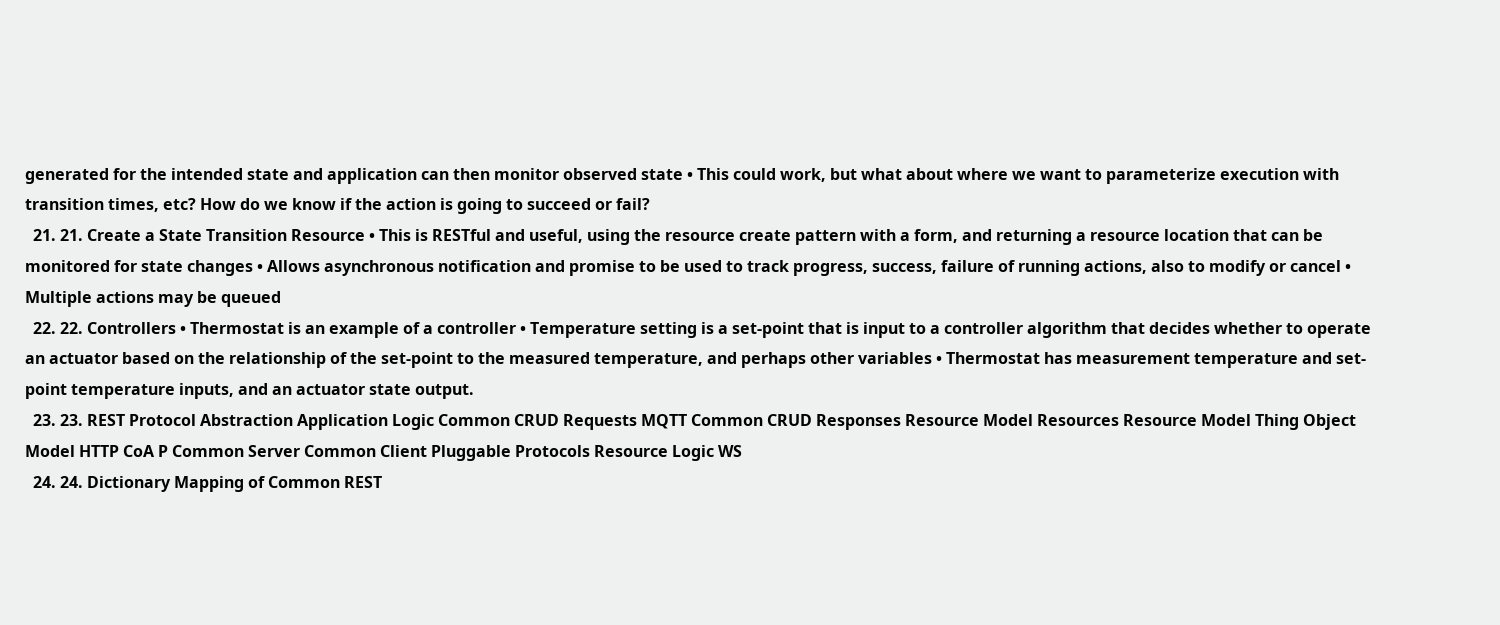generated for the intended state and application can then monitor observed state • This could work, but what about where we want to parameterize execution with transition times, etc? How do we know if the action is going to succeed or fail?
  21. 21. Create a State Transition Resource • This is RESTful and useful, using the resource create pattern with a form, and returning a resource location that can be monitored for state changes • Allows asynchronous notification and promise to be used to track progress, success, failure of running actions, also to modify or cancel • Multiple actions may be queued
  22. 22. Controllers • Thermostat is an example of a controller • Temperature setting is a set-point that is input to a controller algorithm that decides whether to operate an actuator based on the relationship of the set-point to the measured temperature, and perhaps other variables • Thermostat has measurement temperature and set-point temperature inputs, and an actuator state output.
  23. 23. REST Protocol Abstraction Application Logic Common CRUD Requests MQTT Common CRUD Responses Resource Model Resources Resource Model Thing Object Model HTTP CoA P Common Server Common Client Pluggable Protocols Resource Logic WS
  24. 24. Dictionary Mapping of Common REST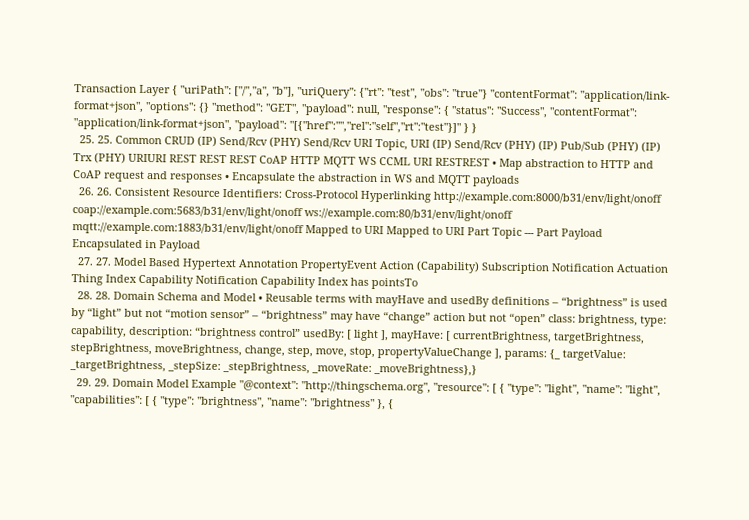Transaction Layer { "uriPath": ["/","a", "b"], "uriQuery": {"rt": "test", "obs": "true"} "contentFormat": "application/link-format+json", "options": {} "method": "GET", "payload": null, "response": { "status": "Success", "contentFormat": "application/link-format+json", "payload": "[{"href":"","rel":"self","rt":"test"}]" } }
  25. 25. Common CRUD (IP) Send/Rcv (PHY) Send/Rcv URI Topic, URI (IP) Send/Rcv (PHY) (IP) Pub/Sub (PHY) (IP) Trx (PHY) URIURI REST REST REST CoAP HTTP MQTT WS CCML URI RESTREST • Map abstraction to HTTP and CoAP request and responses • Encapsulate the abstraction in WS and MQTT payloads
  26. 26. Consistent Resource Identifiers: Cross-Protocol Hyperlinking http://example.com:8000/b31/env/light/onoff coap://example.com:5683/b31/env/light/onoff ws://example.com:80/b31/env/light/onoff mqtt://example.com:1883/b31/env/light/onoff Mapped to URI Mapped to URI Part Topic --- Part Payload Encapsulated in Payload
  27. 27. Model Based Hypertext Annotation PropertyEvent Action (Capability) Subscription Notification Actuation Thing Index Capability Notification Capability Index has pointsTo
  28. 28. Domain Schema and Model • Reusable terms with mayHave and usedBy definitions – “brightness” is used by “light” but not “motion sensor” – “brightness” may have “change” action but not “open” class: brightness, type: capability, description: “brightness control” usedBy: [ light ], mayHave: [ currentBrightness, targetBrightness, stepBrightness, moveBrightness, change, step, move, stop, propertyValueChange ], params: {_ targetValue: _targetBrightness, _stepSize: _stepBrightness, _moveRate: _moveBrightness},}
  29. 29. Domain Model Example "@context": "http://thingschema.org", "resource": [ { "type": "light", "name": "light", "capabilities": [ { "type": "brightness", "name": "brightness" }, {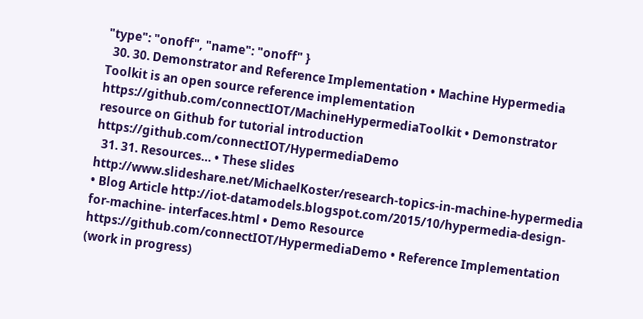"type": "onoff", "name": "onoff" }
  30. 30. Demonstrator and Reference Implementation • Machine Hypermedia Toolkit is an open source reference implementation https://github.com/connectIOT/MachineHypermediaToolkit • Demonstrator resource on Github for tutorial introduction https://github.com/connectIOT/HypermediaDemo
  31. 31. Resources… • These slides http://www.slideshare.net/MichaelKoster/research-topics-in-machine-hypermedia • Blog Article http://iot-datamodels.blogspot.com/2015/10/hypermedia-design-for-machine- interfaces.html • Demo Resource https://github.com/connectIOT/HypermediaDemo • Reference Implementation (work in progress)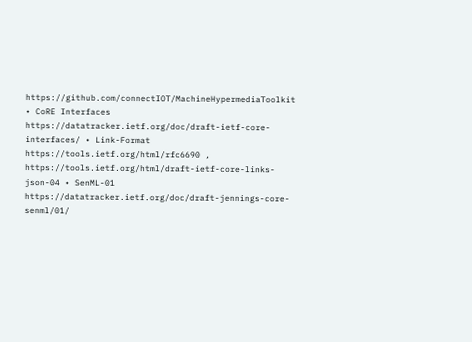https://github.com/connectIOT/MachineHypermediaToolkit • CoRE Interfaces https://datatracker.ietf.org/doc/draft-ietf-core-interfaces/ • Link-Format https://tools.ietf.org/html/rfc6690 , https://tools.ietf.org/html/draft-ietf-core-links- json-04 • SenML-01 https://datatracker.ietf.org/doc/draft-jennings-core-senml/01/